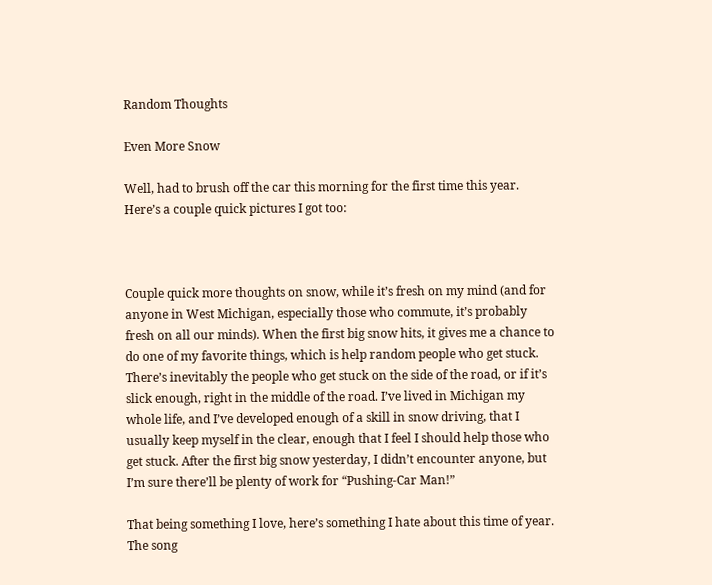Random Thoughts

Even More Snow

Well, had to brush off the car this morning for the first time this year. Here’s a couple quick pictures I got too:



Couple quick more thoughts on snow, while it’s fresh on my mind (and for anyone in West Michigan, especially those who commute, it’s probably fresh on all our minds). When the first big snow hits, it gives me a chance to do one of my favorite things, which is help random people who get stuck. There’s inevitably the people who get stuck on the side of the road, or if it’s slick enough, right in the middle of the road. I’ve lived in Michigan my whole life, and I’ve developed enough of a skill in snow driving, that I usually keep myself in the clear, enough that I feel I should help those who get stuck. After the first big snow yesterday, I didn’t encounter anyone, but I’m sure there’ll be plenty of work for “Pushing-Car Man!”

That being something I love, here’s something I hate about this time of year. The song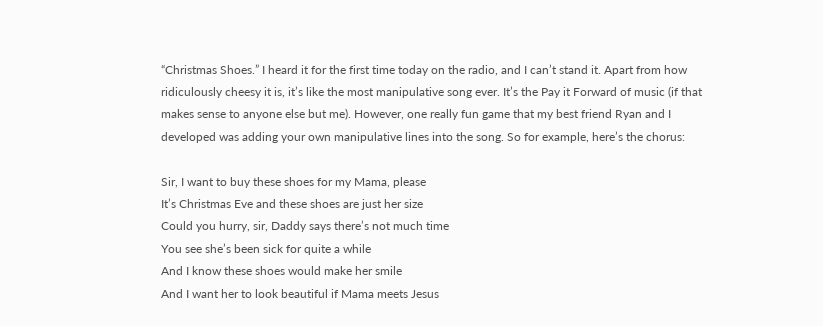“Christmas Shoes.” I heard it for the first time today on the radio, and I can’t stand it. Apart from how ridiculously cheesy it is, it’s like the most manipulative song ever. It’s the Pay it Forward of music (if that makes sense to anyone else but me). However, one really fun game that my best friend Ryan and I developed was adding your own manipulative lines into the song. So for example, here’s the chorus:

Sir, I want to buy these shoes for my Mama, please
It’s Christmas Eve and these shoes are just her size
Could you hurry, sir, Daddy says there’s not much time
You see she’s been sick for quite a while
And I know these shoes would make her smile
And I want her to look beautiful if Mama meets Jesus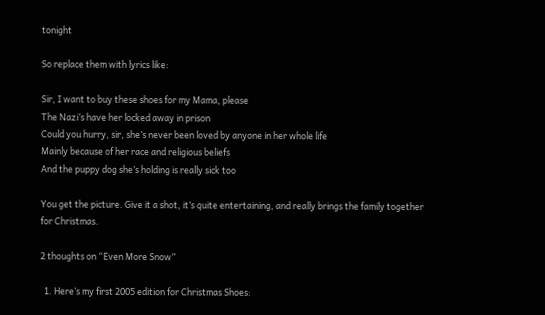tonight

So replace them with lyrics like:

Sir, I want to buy these shoes for my Mama, please
The Nazi’s have her locked away in prison
Could you hurry, sir, she’s never been loved by anyone in her whole life
Mainly because of her race and religious beliefs
And the puppy dog she’s holding is really sick too

You get the picture. Give it a shot, it’s quite entertaining, and really brings the family together for Christmas.

2 thoughts on “Even More Snow”

  1. Here’s my first 2005 edition for Christmas Shoes: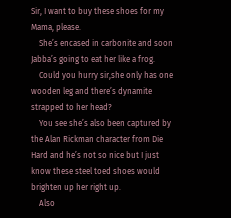Sir, I want to buy these shoes for my Mama, please.
    She’s encased in carbonite and soon Jabba’s going to eat her like a frog.
    Could you hurry sir,she only has one wooden leg and there’s dynamite strapped to her head?
    You see she’s also been captured by the Alan Rickman character from Die Hard and he’s not so nice but I just know these steel toed shoes would brighten up her right up.
    Also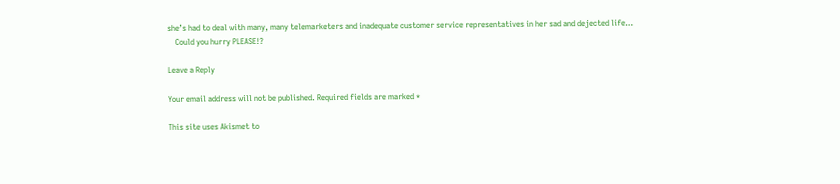she’s had to deal with many, many telemarketers and inadequate customer service representatives in her sad and dejected life…
    Could you hurry PLEASE!?

Leave a Reply

Your email address will not be published. Required fields are marked *

This site uses Akismet to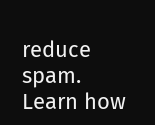reduce spam. Learn how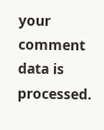your comment data is processed.